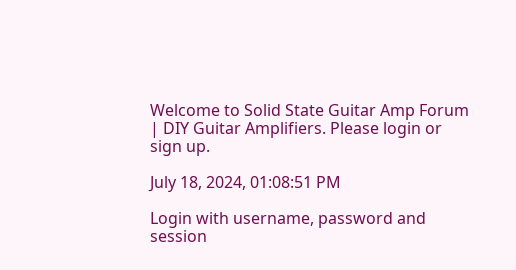Welcome to Solid State Guitar Amp Forum | DIY Guitar Amplifiers. Please login or sign up.

July 18, 2024, 01:08:51 PM

Login with username, password and session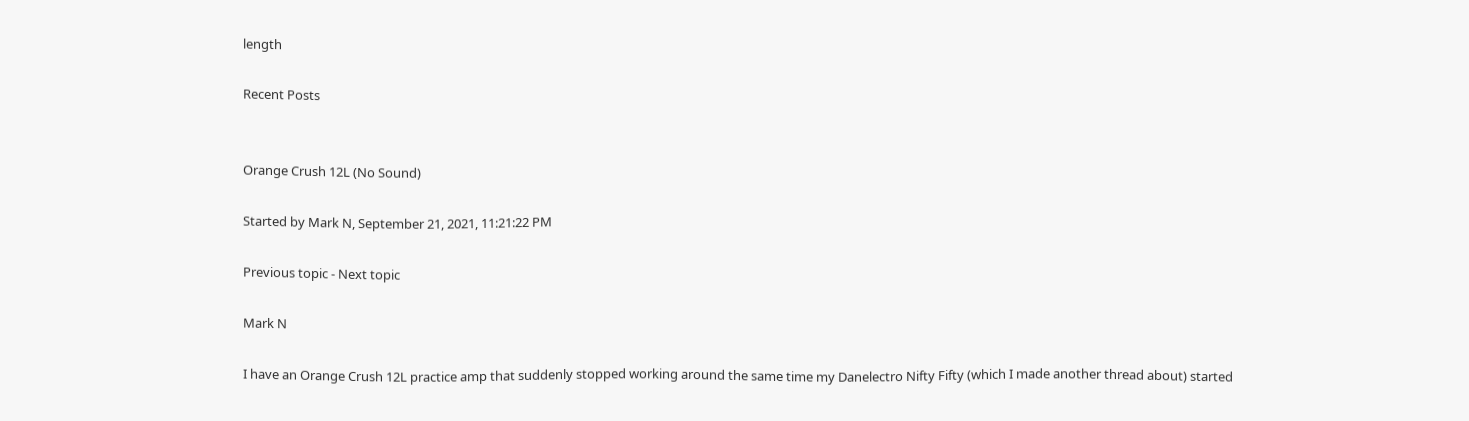length

Recent Posts


Orange Crush 12L (No Sound)

Started by Mark N, September 21, 2021, 11:21:22 PM

Previous topic - Next topic

Mark N

I have an Orange Crush 12L practice amp that suddenly stopped working around the same time my Danelectro Nifty Fifty (which I made another thread about) started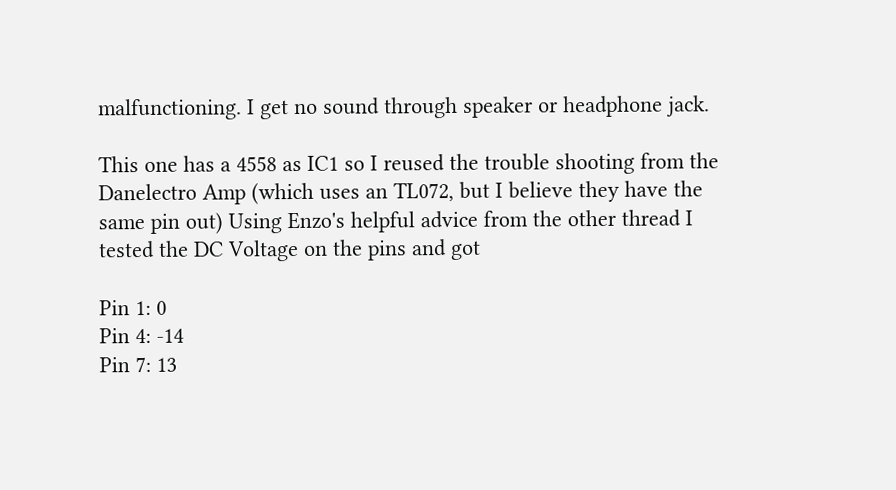malfunctioning. I get no sound through speaker or headphone jack.

This one has a 4558 as IC1 so I reused the trouble shooting from the Danelectro Amp (which uses an TL072, but I believe they have the same pin out) Using Enzo's helpful advice from the other thread I tested the DC Voltage on the pins and got

Pin 1: 0
Pin 4: -14
Pin 7: 13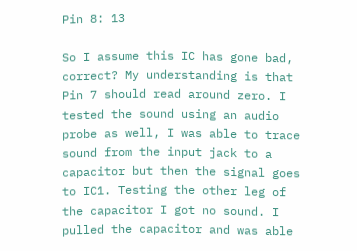Pin 8: 13

So I assume this IC has gone bad, correct? My understanding is that Pin 7 should read around zero. I tested the sound using an audio probe as well, I was able to trace sound from the input jack to a capacitor but then the signal goes to IC1. Testing the other leg of the capacitor I got no sound. I pulled the capacitor and was able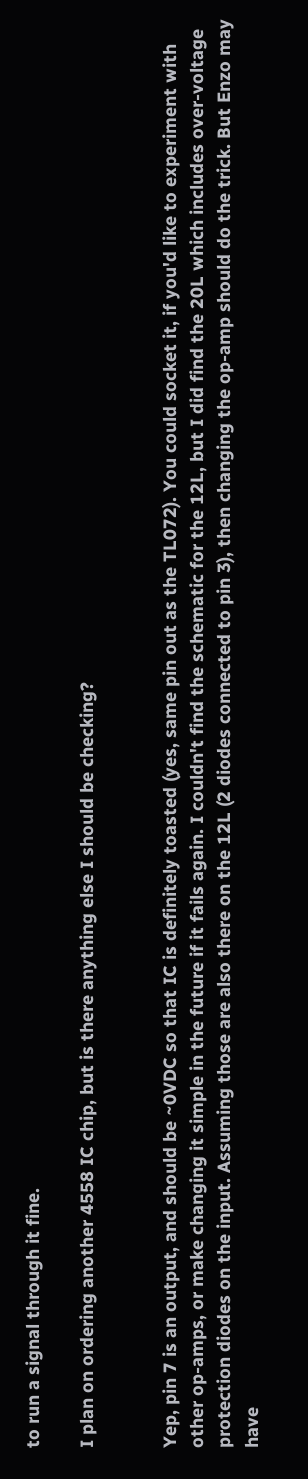to run a signal through it fine.

I plan on ordering another 4558 IC chip, but is there anything else I should be checking?


Yep, pin 7 is an output, and should be ~0VDC so that IC is definitely toasted (yes, same pin out as the TL072). You could socket it, if you'd like to experiment with other op-amps, or make changing it simple in the future if it fails again. I couldn't find the schematic for the 12L, but I did find the 20L which includes over-voltage protection diodes on the input. Assuming those are also there on the 12L (2 diodes connected to pin 3), then changing the op-amp should do the trick. But Enzo may have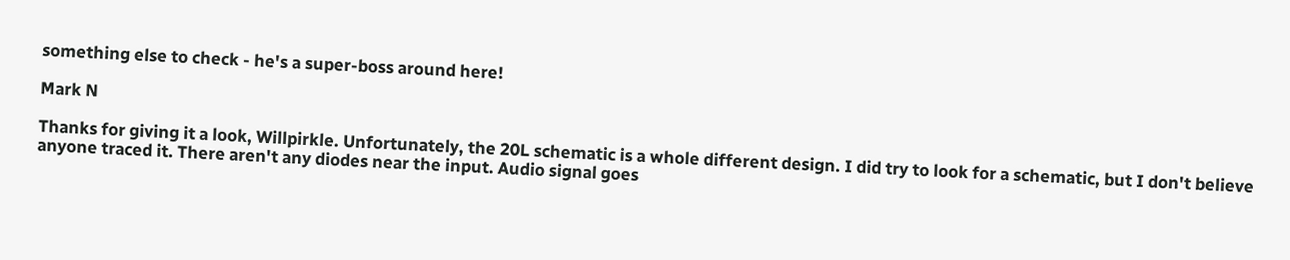something else to check - he's a super-boss around here!

Mark N

Thanks for giving it a look, Willpirkle. Unfortunately, the 20L schematic is a whole different design. I did try to look for a schematic, but I don't believe anyone traced it. There aren't any diodes near the input. Audio signal goes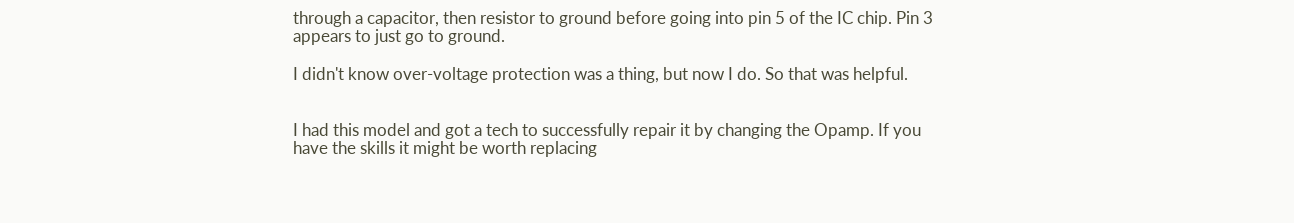through a capacitor, then resistor to ground before going into pin 5 of the IC chip. Pin 3 appears to just go to ground.

I didn't know over-voltage protection was a thing, but now I do. So that was helpful.


I had this model and got a tech to successfully repair it by changing the Opamp. If you have the skills it might be worth replacing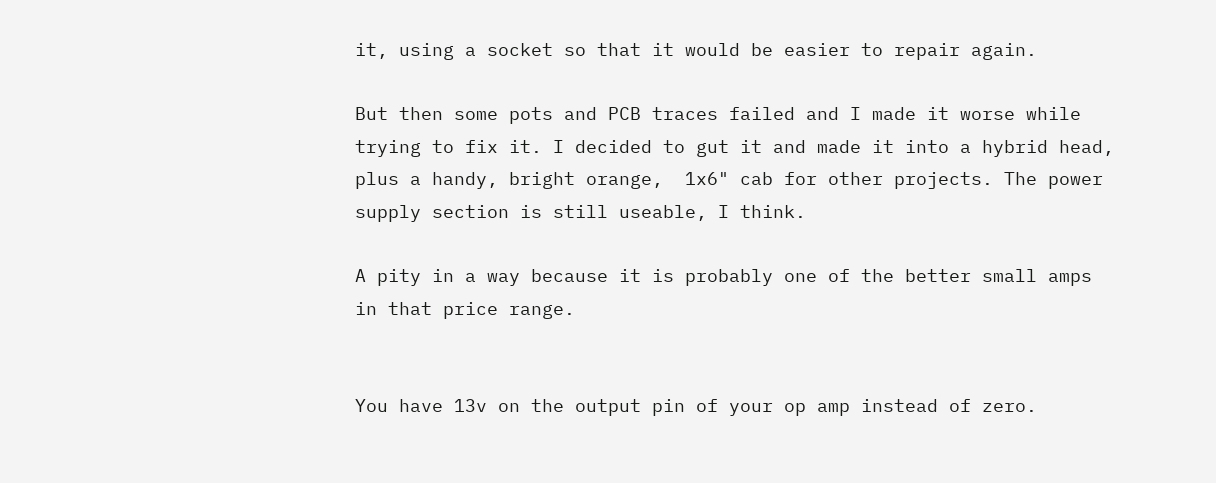it, using a socket so that it would be easier to repair again.

But then some pots and PCB traces failed and I made it worse while trying to fix it. I decided to gut it and made it into a hybrid head, plus a handy, bright orange,  1x6" cab for other projects. The power supply section is still useable, I think.

A pity in a way because it is probably one of the better small amps in that price range.


You have 13v on the output pin of your op amp instead of zero.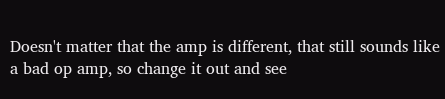Doesn't matter that the amp is different, that still sounds like a bad op amp, so change it out and see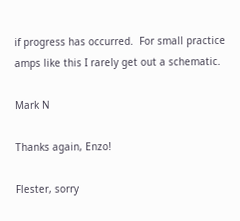if progress has occurred.  For small practice amps like this I rarely get out a schematic.

Mark N

Thanks again, Enzo!

Flester, sorry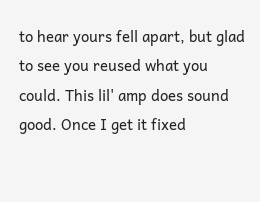to hear yours fell apart, but glad to see you reused what you could. This lil' amp does sound good. Once I get it fixed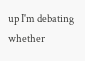up I'm debating whether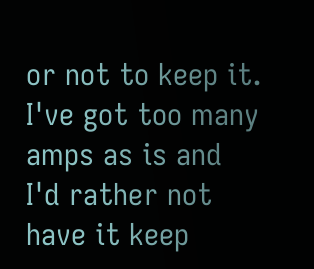or not to keep it. I've got too many amps as is and I'd rather not have it keep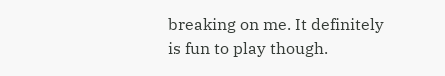breaking on me. It definitely is fun to play though.